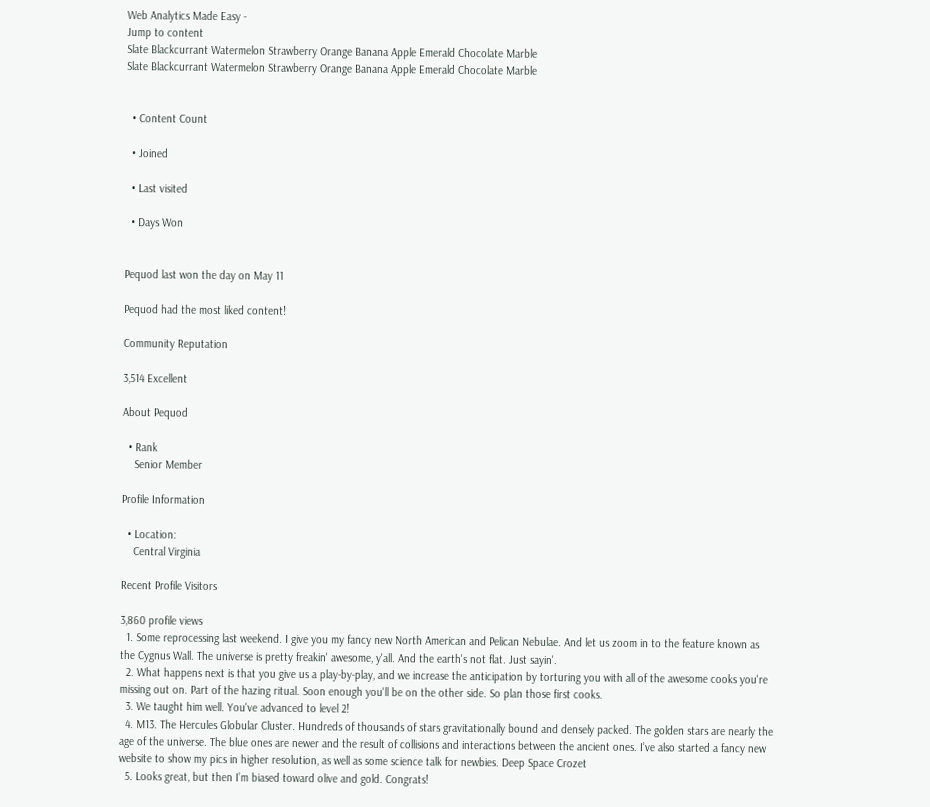Web Analytics Made Easy -
Jump to content
Slate Blackcurrant Watermelon Strawberry Orange Banana Apple Emerald Chocolate Marble
Slate Blackcurrant Watermelon Strawberry Orange Banana Apple Emerald Chocolate Marble


  • Content Count

  • Joined

  • Last visited

  • Days Won


Pequod last won the day on May 11

Pequod had the most liked content!

Community Reputation

3,514 Excellent

About Pequod

  • Rank
    Senior Member

Profile Information

  • Location:
    Central Virginia

Recent Profile Visitors

3,860 profile views
  1. Some reprocessing last weekend. I give you my fancy new North American and Pelican Nebulae. And let us zoom in to the feature known as the Cygnus Wall. The universe is pretty freakin' awesome, y'all. And the earth's not flat. Just sayin'.
  2. What happens next is that you give us a play-by-play, and we increase the anticipation by torturing you with all of the awesome cooks you're missing out on. Part of the hazing ritual. Soon enough you'll be on the other side. So plan those first cooks.
  3. We taught him well. You've advanced to level 2!
  4. M13. The Hercules Globular Cluster. Hundreds of thousands of stars gravitationally bound and densely packed. The golden stars are nearly the age of the universe. The blue ones are newer and the result of collisions and interactions between the ancient ones. I’ve also started a fancy new website to show my pics in higher resolution, as well as some science talk for newbies. Deep Space Crozet
  5. Looks great, but then I’m biased toward olive and gold. Congrats!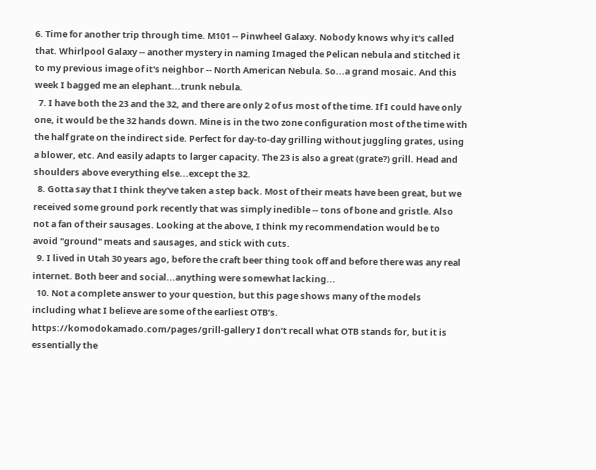6. Time for another trip through time. M101 -- Pinwheel Galaxy. Nobody knows why it's called that. Whirlpool Galaxy -- another mystery in naming Imaged the Pelican nebula and stitched it to my previous image of it's neighbor -- North American Nebula. So...a grand mosaic. And this week I bagged me an elephant...trunk nebula.
  7. I have both the 23 and the 32, and there are only 2 of us most of the time. If I could have only one, it would be the 32 hands down. Mine is in the two zone configuration most of the time with the half grate on the indirect side. Perfect for day-to-day grilling without juggling grates, using a blower, etc. And easily adapts to larger capacity. The 23 is also a great (grate?) grill. Head and shoulders above everything else...except the 32.
  8. Gotta say that I think they've taken a step back. Most of their meats have been great, but we received some ground pork recently that was simply inedible -- tons of bone and gristle. Also not a fan of their sausages. Looking at the above, I think my recommendation would be to avoid "ground" meats and sausages, and stick with cuts.
  9. I lived in Utah 30 years ago, before the craft beer thing took off and before there was any real internet. Both beer and social...anything were somewhat lacking...
  10. Not a complete answer to your question, but this page shows many of the models including what I believe are some of the earliest OTB’s. https://komodokamado.com/pages/grill-gallery I don’t recall what OTB stands for, but it is essentially the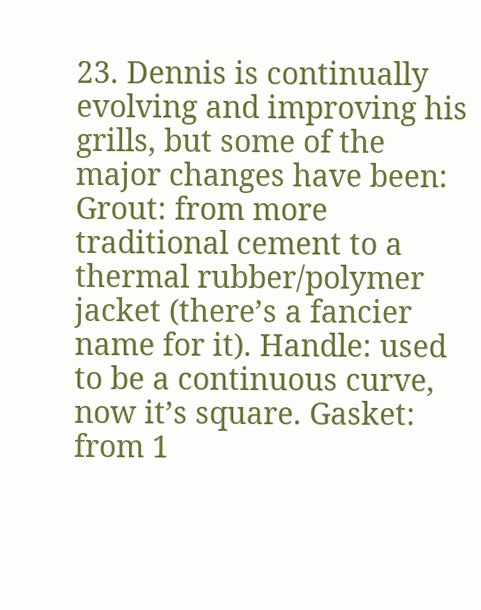23. Dennis is continually evolving and improving his grills, but some of the major changes have been: Grout: from more traditional cement to a thermal rubber/polymer jacket (there’s a fancier name for it). Handle: used to be a continuous curve, now it’s square. Gasket: from 1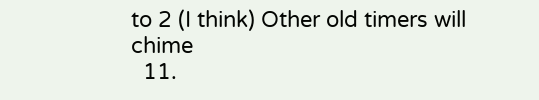to 2 (I think) Other old timers will chime
  11.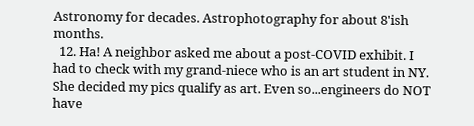Astronomy for decades. Astrophotography for about 8'ish months.
  12. Ha! A neighbor asked me about a post-COVID exhibit. I had to check with my grand-niece who is an art student in NY. She decided my pics qualify as art. Even so...engineers do NOT have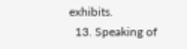exhibits.
  13. Speaking of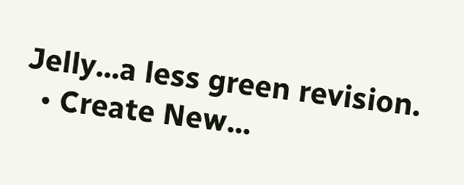Jelly...a less green revision.
  • Create New...